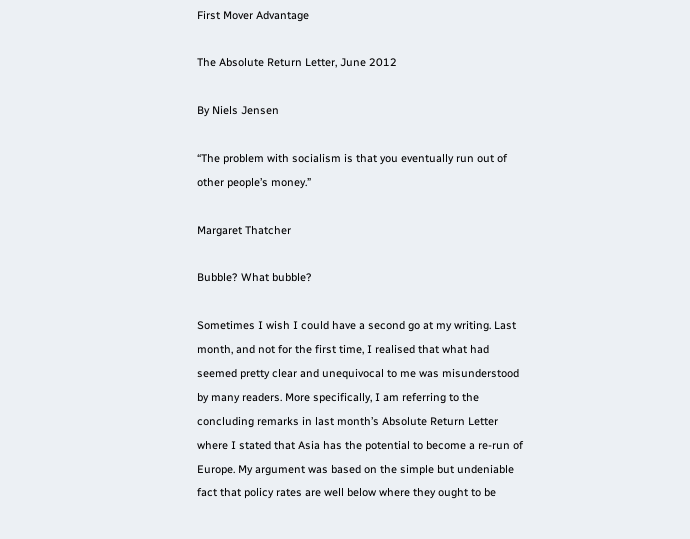First Mover Advantage

The Absolute Return Letter, June 2012

By Niels Jensen

“The problem with socialism is that you eventually run out of other people’s money.”

Margaret Thatcher

Bubble? What bubble?

Sometimes I wish I could have a second go at my writing. Last month, and not for the first time, I realised that what had seemed pretty clear and unequivocal to me was misunderstood by many readers. More specifically, I am referring to the concluding remarks in last month’s Absolute Return Letter where I stated that Asia has the potential to become a re-run of Europe. My argument was based on the simple but undeniable fact that policy rates are well below where they ought to be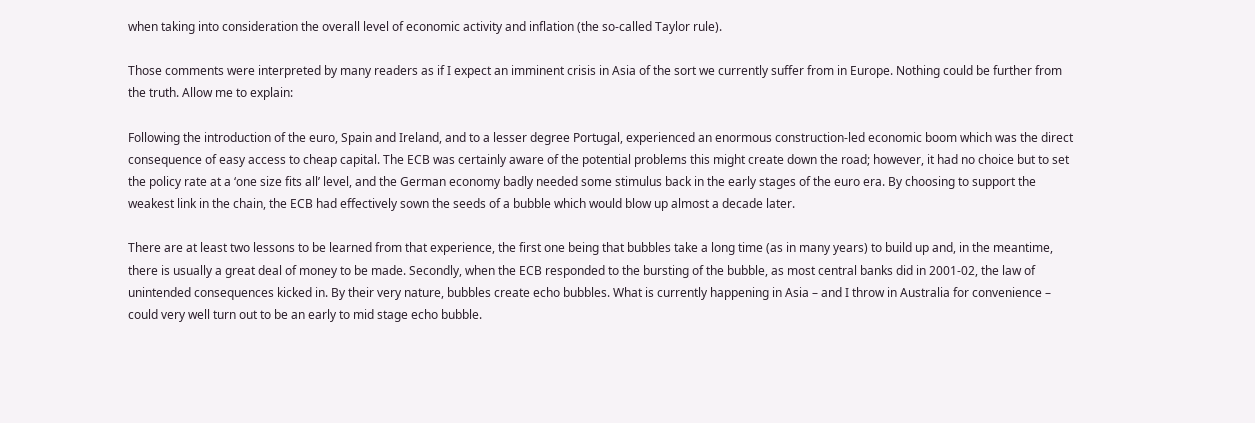when taking into consideration the overall level of economic activity and inflation (the so-called Taylor rule).

Those comments were interpreted by many readers as if I expect an imminent crisis in Asia of the sort we currently suffer from in Europe. Nothing could be further from the truth. Allow me to explain:

Following the introduction of the euro, Spain and Ireland, and to a lesser degree Portugal, experienced an enormous construction-led economic boom which was the direct consequence of easy access to cheap capital. The ECB was certainly aware of the potential problems this might create down the road; however, it had no choice but to set the policy rate at a ‘one size fits all’ level, and the German economy badly needed some stimulus back in the early stages of the euro era. By choosing to support the weakest link in the chain, the ECB had effectively sown the seeds of a bubble which would blow up almost a decade later.

There are at least two lessons to be learned from that experience, the first one being that bubbles take a long time (as in many years) to build up and, in the meantime, there is usually a great deal of money to be made. Secondly, when the ECB responded to the bursting of the bubble, as most central banks did in 2001-02, the law of unintended consequences kicked in. By their very nature, bubbles create echo bubbles. What is currently happening in Asia – and I throw in Australia for convenience – could very well turn out to be an early to mid stage echo bubble.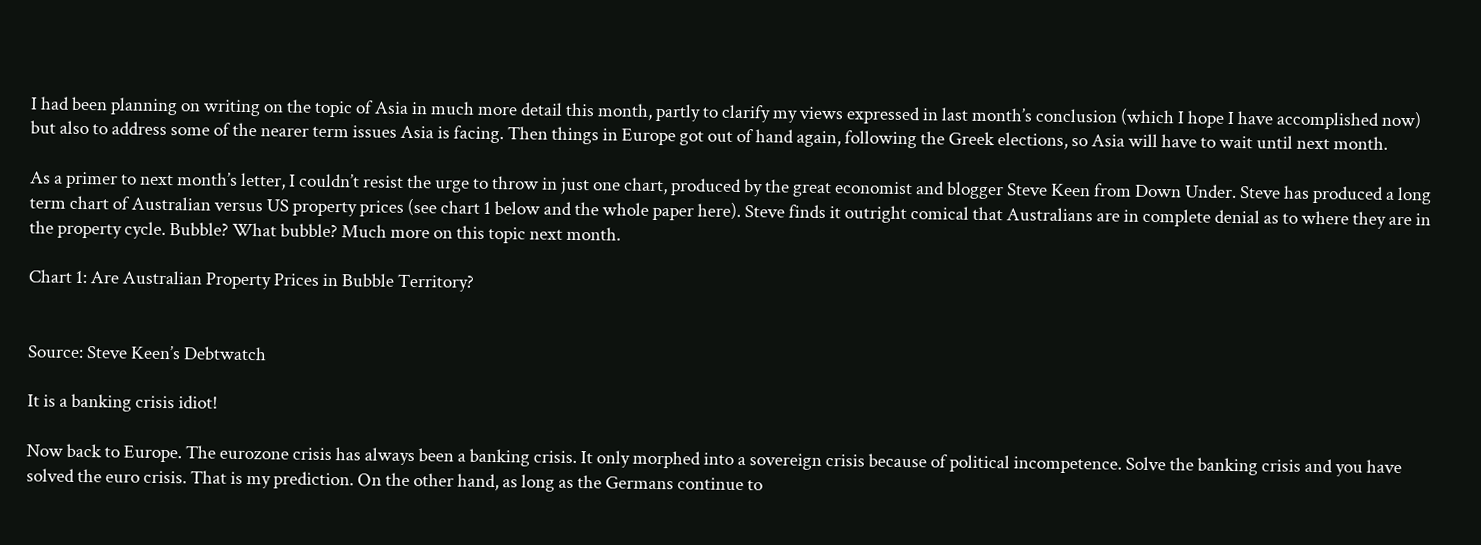I had been planning on writing on the topic of Asia in much more detail this month, partly to clarify my views expressed in last month’s conclusion (which I hope I have accomplished now) but also to address some of the nearer term issues Asia is facing. Then things in Europe got out of hand again, following the Greek elections, so Asia will have to wait until next month.

As a primer to next month’s letter, I couldn’t resist the urge to throw in just one chart, produced by the great economist and blogger Steve Keen from Down Under. Steve has produced a long term chart of Australian versus US property prices (see chart 1 below and the whole paper here). Steve finds it outright comical that Australians are in complete denial as to where they are in the property cycle. Bubble? What bubble? Much more on this topic next month.

Chart 1: Are Australian Property Prices in Bubble Territory?


Source: Steve Keen’s Debtwatch

It is a banking crisis idiot!

Now back to Europe. The eurozone crisis has always been a banking crisis. It only morphed into a sovereign crisis because of political incompetence. Solve the banking crisis and you have solved the euro crisis. That is my prediction. On the other hand, as long as the Germans continue to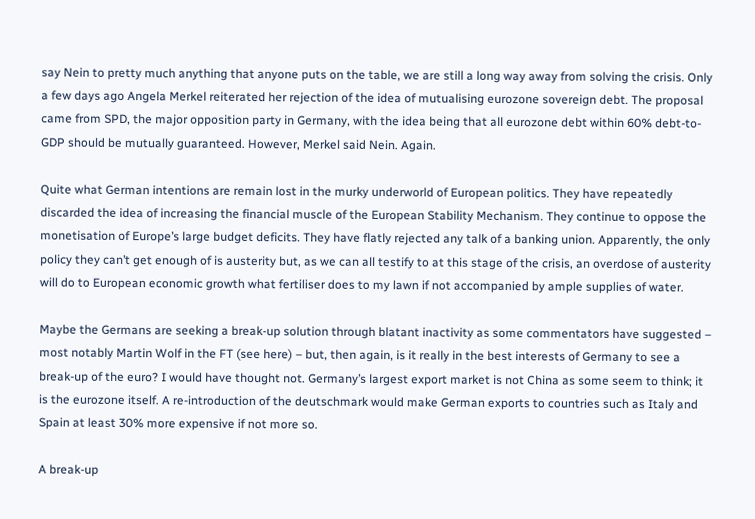say Nein to pretty much anything that anyone puts on the table, we are still a long way away from solving the crisis. Only a few days ago Angela Merkel reiterated her rejection of the idea of mutualising eurozone sovereign debt. The proposal came from SPD, the major opposition party in Germany, with the idea being that all eurozone debt within 60% debt-to-GDP should be mutually guaranteed. However, Merkel said Nein. Again.

Quite what German intentions are remain lost in the murky underworld of European politics. They have repeatedly discarded the idea of increasing the financial muscle of the European Stability Mechanism. They continue to oppose the monetisation of Europe’s large budget deficits. They have flatly rejected any talk of a banking union. Apparently, the only policy they can’t get enough of is austerity but, as we can all testify to at this stage of the crisis, an overdose of austerity will do to European economic growth what fertiliser does to my lawn if not accompanied by ample supplies of water.

Maybe the Germans are seeking a break-up solution through blatant inactivity as some commentators have suggested – most notably Martin Wolf in the FT (see here) – but, then again, is it really in the best interests of Germany to see a break-up of the euro? I would have thought not. Germany’s largest export market is not China as some seem to think; it is the eurozone itself. A re-introduction of the deutschmark would make German exports to countries such as Italy and Spain at least 30% more expensive if not more so.

A break-up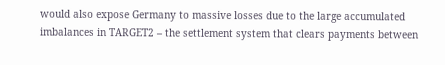would also expose Germany to massive losses due to the large accumulated imbalances in TARGET2 – the settlement system that clears payments between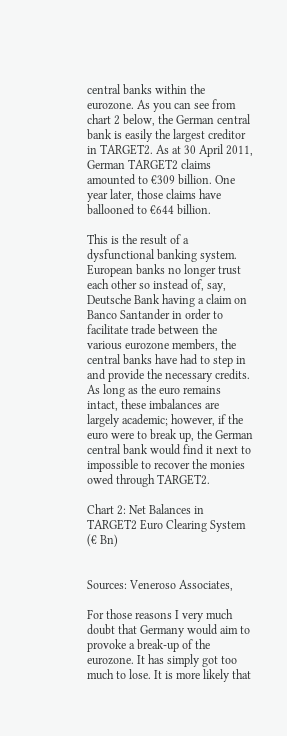central banks within the eurozone. As you can see from chart 2 below, the German central bank is easily the largest creditor in TARGET2. As at 30 April 2011, German TARGET2 claims amounted to €309 billion. One year later, those claims have ballooned to €644 billion.

This is the result of a dysfunctional banking system. European banks no longer trust each other so instead of, say, Deutsche Bank having a claim on Banco Santander in order to facilitate trade between the various eurozone members, the central banks have had to step in and provide the necessary credits. As long as the euro remains intact, these imbalances are largely academic; however, if the euro were to break up, the German central bank would find it next to impossible to recover the monies owed through TARGET2.

Chart 2: Net Balances in TARGET2 Euro Clearing System (€ Bn)


Sources: Veneroso Associates,

For those reasons I very much doubt that Germany would aim to provoke a break-up of the eurozone. It has simply got too much to lose. It is more likely that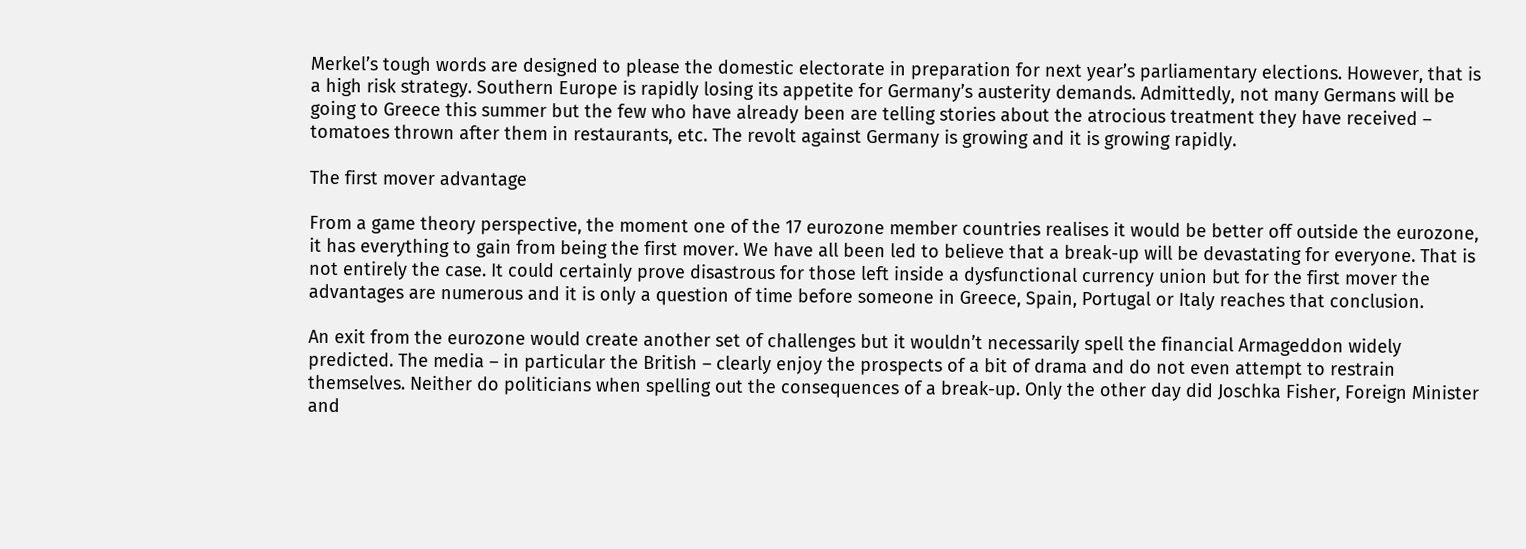Merkel’s tough words are designed to please the domestic electorate in preparation for next year’s parliamentary elections. However, that is a high risk strategy. Southern Europe is rapidly losing its appetite for Germany’s austerity demands. Admittedly, not many Germans will be going to Greece this summer but the few who have already been are telling stories about the atrocious treatment they have received – tomatoes thrown after them in restaurants, etc. The revolt against Germany is growing and it is growing rapidly.

The first mover advantage

From a game theory perspective, the moment one of the 17 eurozone member countries realises it would be better off outside the eurozone, it has everything to gain from being the first mover. We have all been led to believe that a break-up will be devastating for everyone. That is not entirely the case. It could certainly prove disastrous for those left inside a dysfunctional currency union but for the first mover the advantages are numerous and it is only a question of time before someone in Greece, Spain, Portugal or Italy reaches that conclusion.

An exit from the eurozone would create another set of challenges but it wouldn’t necessarily spell the financial Armageddon widely predicted. The media – in particular the British – clearly enjoy the prospects of a bit of drama and do not even attempt to restrain themselves. Neither do politicians when spelling out the consequences of a break-up. Only the other day did Joschka Fisher, Foreign Minister and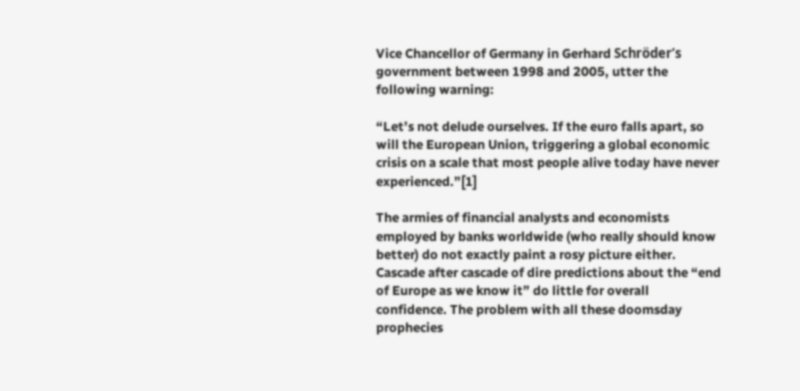Vice Chancellor of Germany in Gerhard Schröder’s government between 1998 and 2005, utter the following warning:

“Let’s not delude ourselves. If the euro falls apart, so will the European Union, triggering a global economic crisis on a scale that most people alive today have never experienced.”[1]

The armies of financial analysts and economists employed by banks worldwide (who really should know better) do not exactly paint a rosy picture either. Cascade after cascade of dire predictions about the “end of Europe as we know it” do little for overall confidence. The problem with all these doomsday prophecies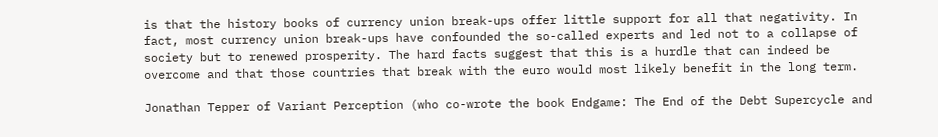is that the history books of currency union break-ups offer little support for all that negativity. In fact, most currency union break-ups have confounded the so-called experts and led not to a collapse of society but to renewed prosperity. The hard facts suggest that this is a hurdle that can indeed be overcome and that those countries that break with the euro would most likely benefit in the long term.

Jonathan Tepper of Variant Perception (who co-wrote the book Endgame: The End of the Debt Supercycle and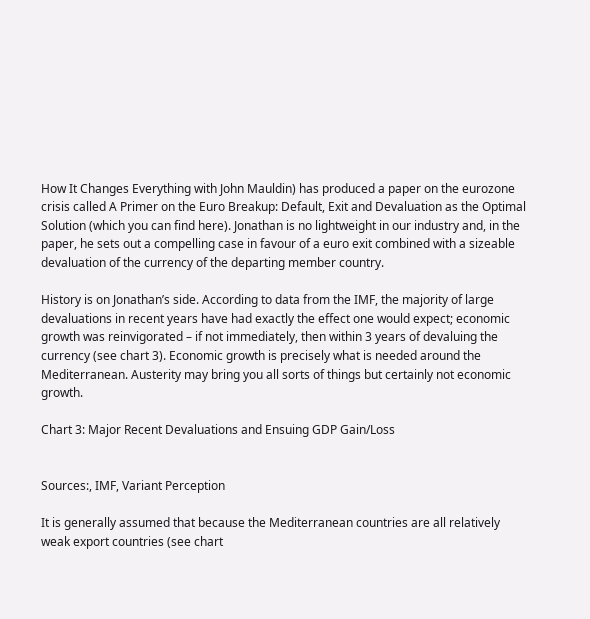How It Changes Everything with John Mauldin) has produced a paper on the eurozone crisis called A Primer on the Euro Breakup: Default, Exit and Devaluation as the Optimal Solution (which you can find here). Jonathan is no lightweight in our industry and, in the paper, he sets out a compelling case in favour of a euro exit combined with a sizeable devaluation of the currency of the departing member country.

History is on Jonathan’s side. According to data from the IMF, the majority of large devaluations in recent years have had exactly the effect one would expect; economic growth was reinvigorated – if not immediately, then within 3 years of devaluing the currency (see chart 3). Economic growth is precisely what is needed around the Mediterranean. Austerity may bring you all sorts of things but certainly not economic growth.

Chart 3: Major Recent Devaluations and Ensuing GDP Gain/Loss


Sources:, IMF, Variant Perception

It is generally assumed that because the Mediterranean countries are all relatively weak export countries (see chart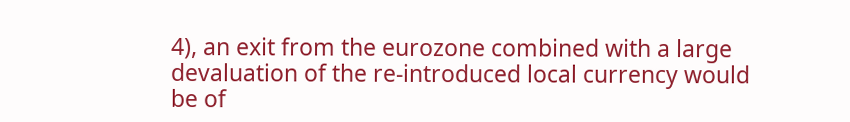4), an exit from the eurozone combined with a large devaluation of the re-introduced local currency would be of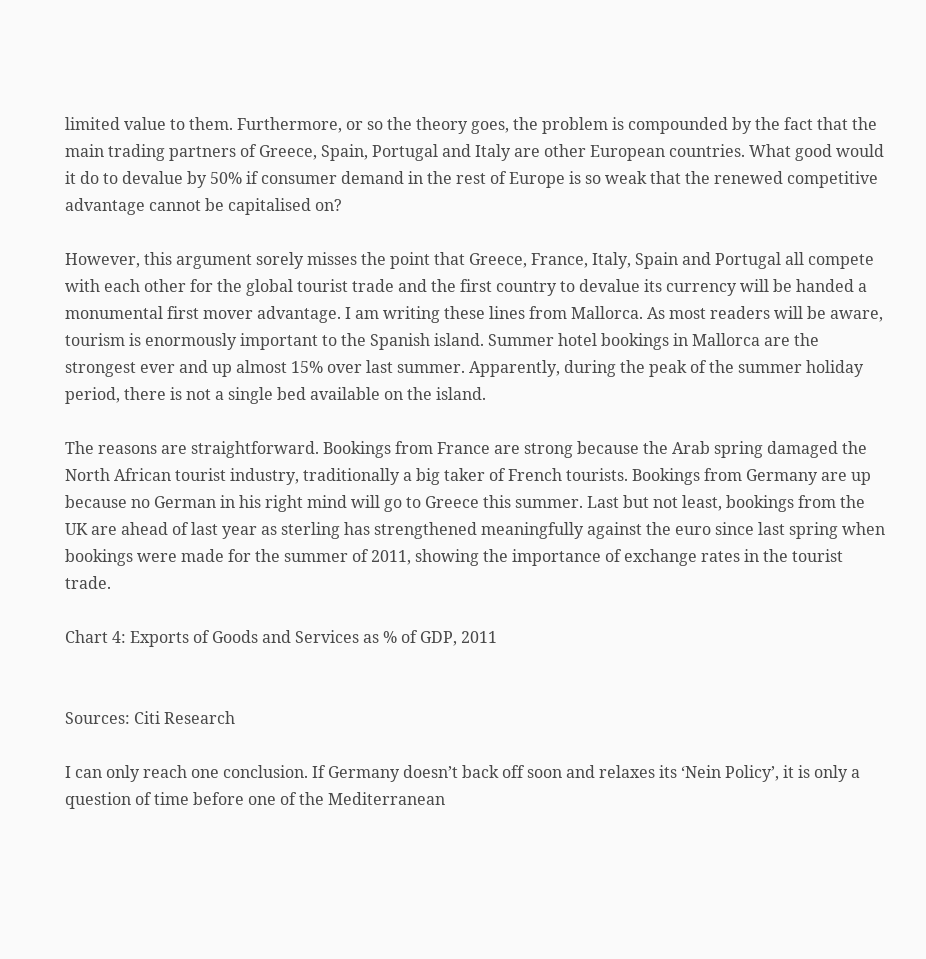limited value to them. Furthermore, or so the theory goes, the problem is compounded by the fact that the main trading partners of Greece, Spain, Portugal and Italy are other European countries. What good would it do to devalue by 50% if consumer demand in the rest of Europe is so weak that the renewed competitive advantage cannot be capitalised on?

However, this argument sorely misses the point that Greece, France, Italy, Spain and Portugal all compete with each other for the global tourist trade and the first country to devalue its currency will be handed a monumental first mover advantage. I am writing these lines from Mallorca. As most readers will be aware, tourism is enormously important to the Spanish island. Summer hotel bookings in Mallorca are the strongest ever and up almost 15% over last summer. Apparently, during the peak of the summer holiday period, there is not a single bed available on the island.

The reasons are straightforward. Bookings from France are strong because the Arab spring damaged the North African tourist industry, traditionally a big taker of French tourists. Bookings from Germany are up because no German in his right mind will go to Greece this summer. Last but not least, bookings from the UK are ahead of last year as sterling has strengthened meaningfully against the euro since last spring when bookings were made for the summer of 2011, showing the importance of exchange rates in the tourist trade.

Chart 4: Exports of Goods and Services as % of GDP, 2011


Sources: Citi Research

I can only reach one conclusion. If Germany doesn’t back off soon and relaxes its ‘Nein Policy’, it is only a question of time before one of the Mediterranean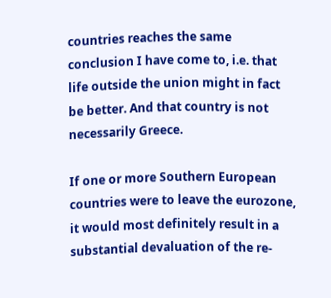countries reaches the same conclusion I have come to, i.e. that life outside the union might in fact be better. And that country is not necessarily Greece.

If one or more Southern European countries were to leave the eurozone, it would most definitely result in a substantial devaluation of the re-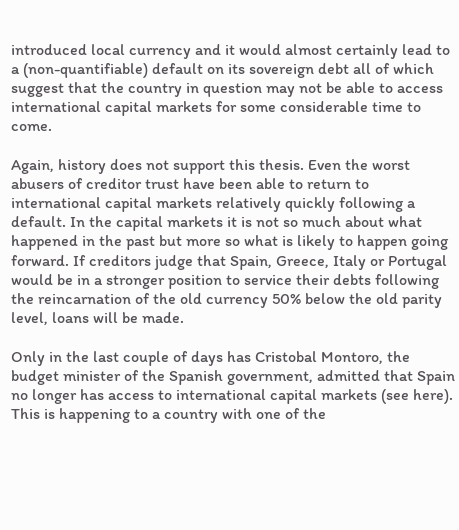introduced local currency and it would almost certainly lead to a (non-quantifiable) default on its sovereign debt all of which suggest that the country in question may not be able to access international capital markets for some considerable time to come.

Again, history does not support this thesis. Even the worst abusers of creditor trust have been able to return to international capital markets relatively quickly following a default. In the capital markets it is not so much about what happened in the past but more so what is likely to happen going forward. If creditors judge that Spain, Greece, Italy or Portugal would be in a stronger position to service their debts following the reincarnation of the old currency 50% below the old parity level, loans will be made.

Only in the last couple of days has Cristobal Montoro, the budget minister of the Spanish government, admitted that Spain no longer has access to international capital markets (see here). This is happening to a country with one of the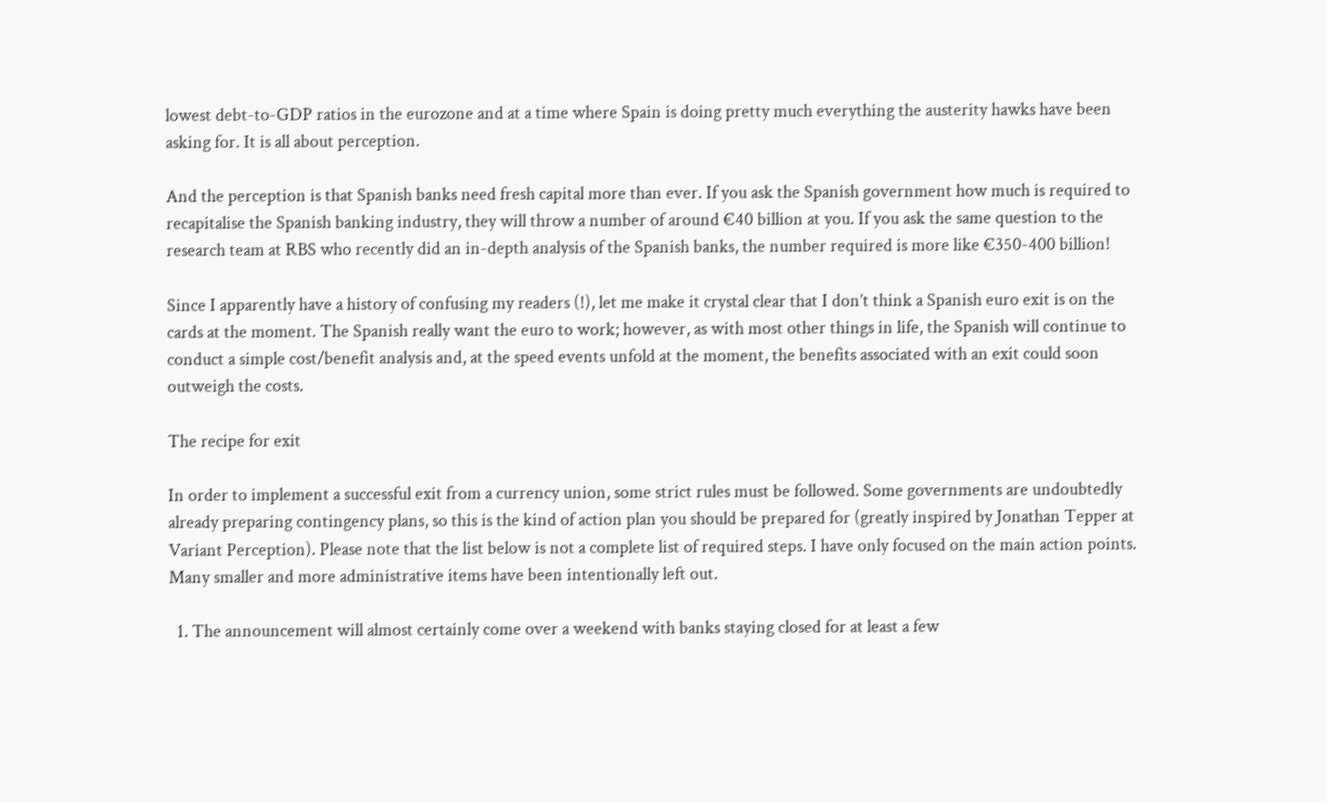lowest debt-to-GDP ratios in the eurozone and at a time where Spain is doing pretty much everything the austerity hawks have been asking for. It is all about perception.

And the perception is that Spanish banks need fresh capital more than ever. If you ask the Spanish government how much is required to recapitalise the Spanish banking industry, they will throw a number of around €40 billion at you. If you ask the same question to the research team at RBS who recently did an in-depth analysis of the Spanish banks, the number required is more like €350-400 billion!

Since I apparently have a history of confusing my readers (!), let me make it crystal clear that I don’t think a Spanish euro exit is on the cards at the moment. The Spanish really want the euro to work; however, as with most other things in life, the Spanish will continue to conduct a simple cost/benefit analysis and, at the speed events unfold at the moment, the benefits associated with an exit could soon outweigh the costs.

The recipe for exit

In order to implement a successful exit from a currency union, some strict rules must be followed. Some governments are undoubtedly already preparing contingency plans, so this is the kind of action plan you should be prepared for (greatly inspired by Jonathan Tepper at Variant Perception). Please note that the list below is not a complete list of required steps. I have only focused on the main action points. Many smaller and more administrative items have been intentionally left out.

  1. The announcement will almost certainly come over a weekend with banks staying closed for at least a few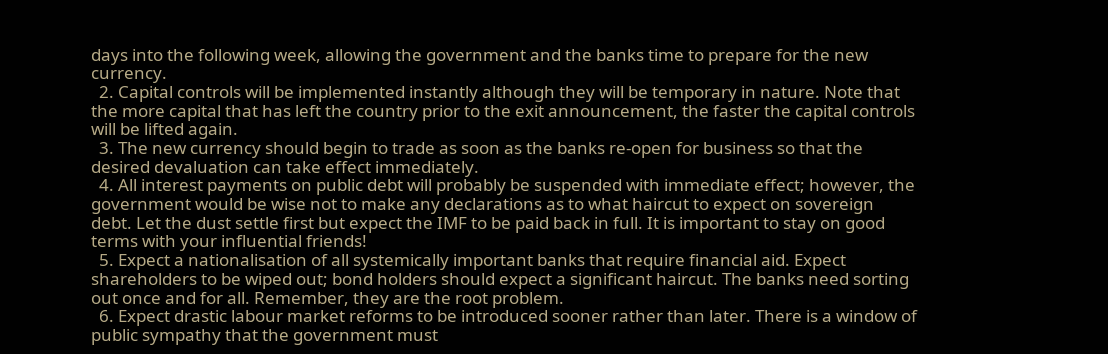days into the following week, allowing the government and the banks time to prepare for the new currency.
  2. Capital controls will be implemented instantly although they will be temporary in nature. Note that the more capital that has left the country prior to the exit announcement, the faster the capital controls will be lifted again.
  3. The new currency should begin to trade as soon as the banks re-open for business so that the desired devaluation can take effect immediately.
  4. All interest payments on public debt will probably be suspended with immediate effect; however, the government would be wise not to make any declarations as to what haircut to expect on sovereign debt. Let the dust settle first but expect the IMF to be paid back in full. It is important to stay on good terms with your influential friends!
  5. Expect a nationalisation of all systemically important banks that require financial aid. Expect shareholders to be wiped out; bond holders should expect a significant haircut. The banks need sorting out once and for all. Remember, they are the root problem.
  6. Expect drastic labour market reforms to be introduced sooner rather than later. There is a window of public sympathy that the government must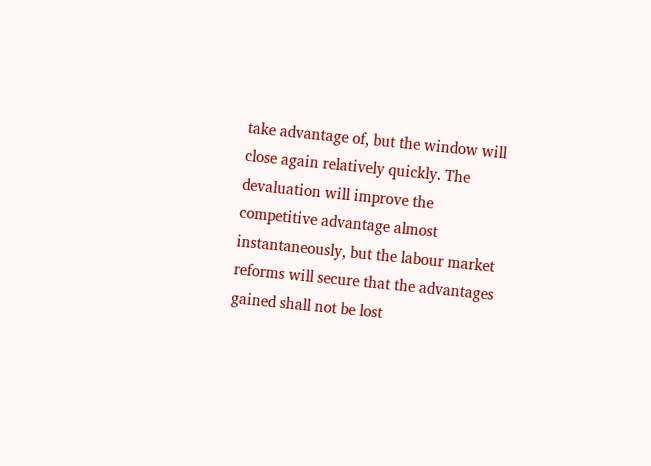take advantage of, but the window will close again relatively quickly. The devaluation will improve the competitive advantage almost instantaneously, but the labour market reforms will secure that the advantages gained shall not be lost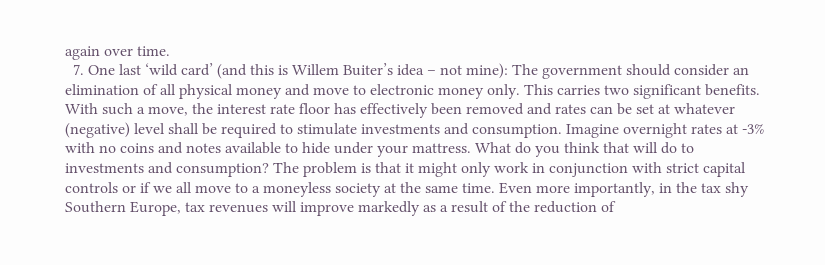again over time.
  7. One last ‘wild card’ (and this is Willem Buiter’s idea – not mine): The government should consider an elimination of all physical money and move to electronic money only. This carries two significant benefits. With such a move, the interest rate floor has effectively been removed and rates can be set at whatever (negative) level shall be required to stimulate investments and consumption. Imagine overnight rates at -3% with no coins and notes available to hide under your mattress. What do you think that will do to investments and consumption? The problem is that it might only work in conjunction with strict capital controls or if we all move to a moneyless society at the same time. Even more importantly, in the tax shy Southern Europe, tax revenues will improve markedly as a result of the reduction of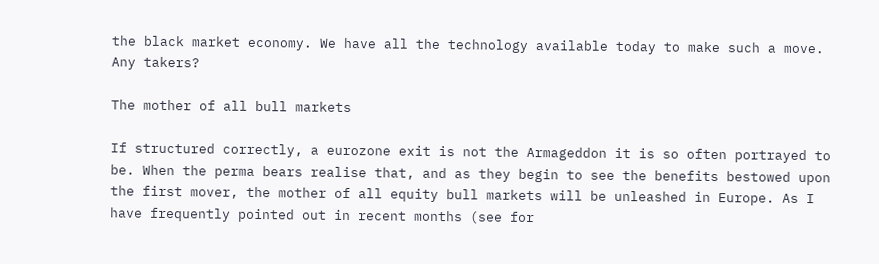the black market economy. We have all the technology available today to make such a move. Any takers?

The mother of all bull markets

If structured correctly, a eurozone exit is not the Armageddon it is so often portrayed to be. When the perma bears realise that, and as they begin to see the benefits bestowed upon the first mover, the mother of all equity bull markets will be unleashed in Europe. As I have frequently pointed out in recent months (see for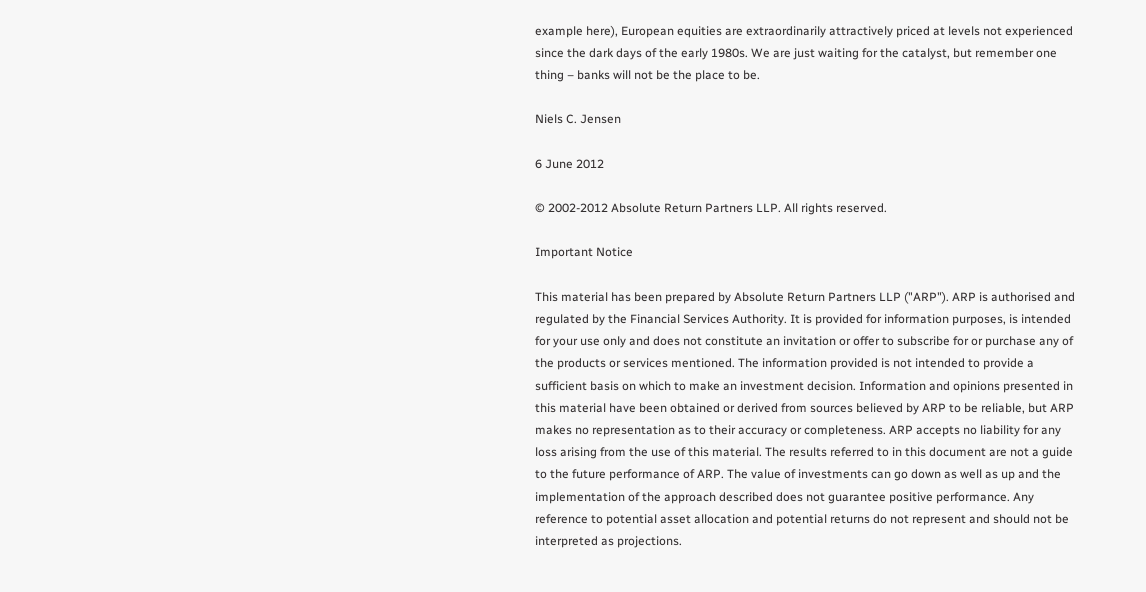example here), European equities are extraordinarily attractively priced at levels not experienced since the dark days of the early 1980s. We are just waiting for the catalyst, but remember one thing – banks will not be the place to be.

Niels C. Jensen

6 June 2012

© 2002-2012 Absolute Return Partners LLP. All rights reserved.

Important Notice

This material has been prepared by Absolute Return Partners LLP ("ARP"). ARP is authorised and regulated by the Financial Services Authority. It is provided for information purposes, is intended for your use only and does not constitute an invitation or offer to subscribe for or purchase any of the products or services mentioned. The information provided is not intended to provide a sufficient basis on which to make an investment decision. Information and opinions presented in this material have been obtained or derived from sources believed by ARP to be reliable, but ARP makes no representation as to their accuracy or completeness. ARP accepts no liability for any loss arising from the use of this material. The results referred to in this document are not a guide to the future performance of ARP. The value of investments can go down as well as up and the implementation of the approach described does not guarantee positive performance. Any reference to potential asset allocation and potential returns do not represent and should not be interpreted as projections.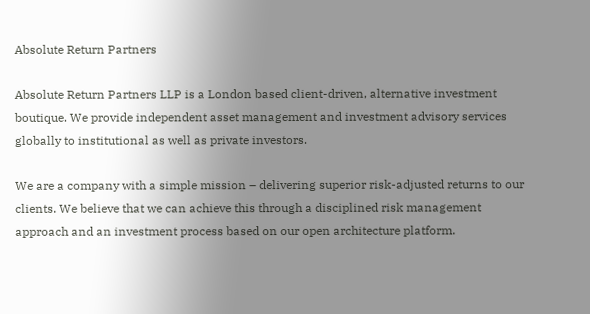Absolute Return Partners

Absolute Return Partners LLP is a London based client-driven, alternative investment boutique. We provide independent asset management and investment advisory services globally to institutional as well as private investors.

We are a company with a simple mission – delivering superior risk-adjusted returns to our clients. We believe that we can achieve this through a disciplined risk management approach and an investment process based on our open architecture platform.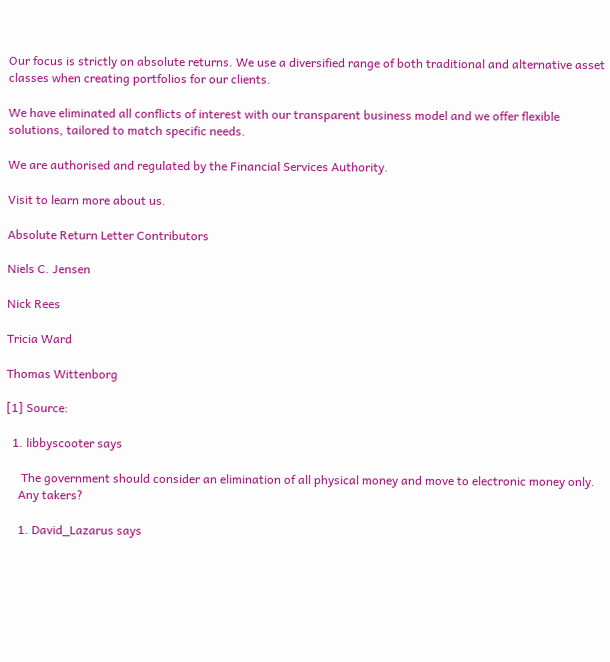Our focus is strictly on absolute returns. We use a diversified range of both traditional and alternative asset classes when creating portfolios for our clients.

We have eliminated all conflicts of interest with our transparent business model and we offer flexible solutions, tailored to match specific needs.

We are authorised and regulated by the Financial Services Authority.

Visit to learn more about us.

Absolute Return Letter Contributors

Niels C. Jensen

Nick Rees

Tricia Ward

Thomas Wittenborg

[1] Source:

  1. libbyscooter says

     The government should consider an elimination of all physical money and move to electronic money only.
    Any takers?

    1. David_Lazarus says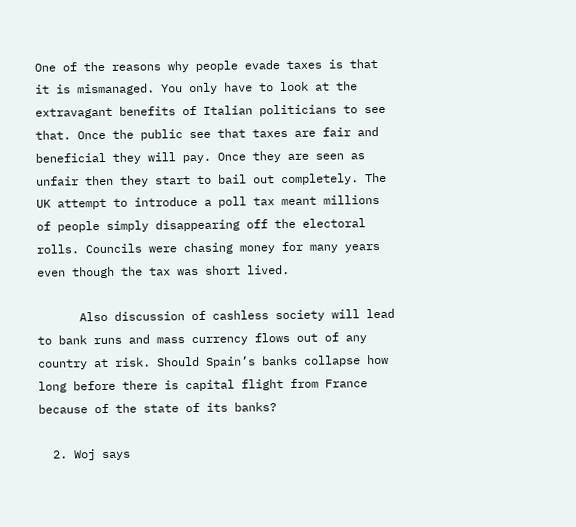One of the reasons why people evade taxes is that it is mismanaged. You only have to look at the extravagant benefits of Italian politicians to see that. Once the public see that taxes are fair and beneficial they will pay. Once they are seen as unfair then they start to bail out completely. The UK attempt to introduce a poll tax meant millions of people simply disappearing off the electoral rolls. Councils were chasing money for many years even though the tax was short lived.

      Also discussion of cashless society will lead to bank runs and mass currency flows out of any country at risk. Should Spain’s banks collapse how long before there is capital flight from France because of the state of its banks?

  2. Woj says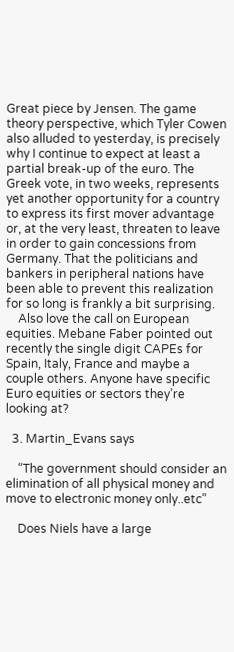Great piece by Jensen. The game theory perspective, which Tyler Cowen also alluded to yesterday, is precisely why I continue to expect at least a partial break-up of the euro. The Greek vote, in two weeks, represents yet another opportunity for a country to express its first mover advantage or, at the very least, threaten to leave in order to gain concessions from Germany. That the politicians and bankers in peripheral nations have been able to prevent this realization for so long is frankly a bit surprising.
    Also love the call on European equities. Mebane Faber pointed out recently the single digit CAPEs for Spain, Italy, France and maybe a couple others. Anyone have specific Euro equities or sectors they’re looking at?

  3. Martin_Evans says

    “The government should consider an elimination of all physical money and move to electronic money only..etc”

    Does Niels have a large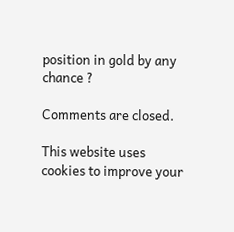position in gold by any chance ?

Comments are closed.

This website uses cookies to improve your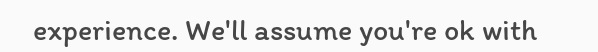experience. We'll assume you're ok with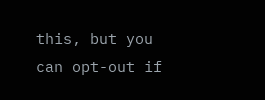this, but you can opt-out if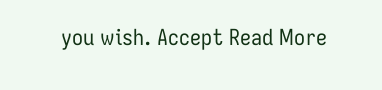you wish. Accept Read More